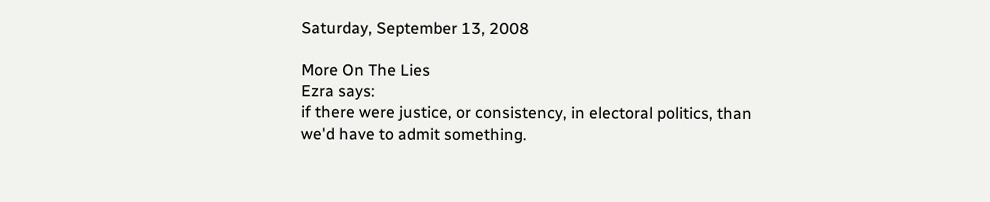Saturday, September 13, 2008

More On The Lies
Ezra says:
if there were justice, or consistency, in electoral politics, than we'd have to admit something.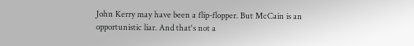John Kerry may have been a flip-flopper. But McCain is an opportunistic liar. And that's not a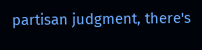partisan judgment, there's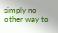simply no other way to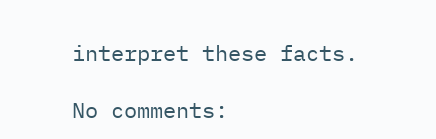interpret these facts.

No comments: